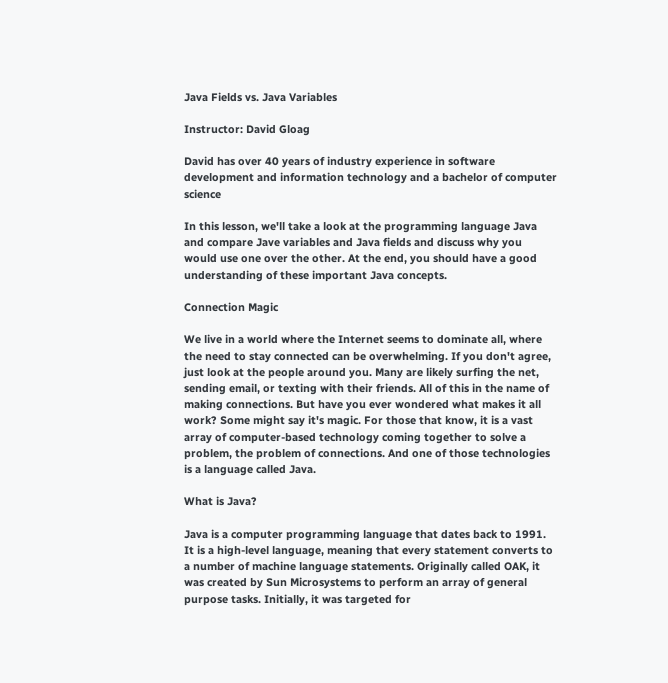Java Fields vs. Java Variables

Instructor: David Gloag

David has over 40 years of industry experience in software development and information technology and a bachelor of computer science

In this lesson, we'll take a look at the programming language Java and compare Jave variables and Java fields and discuss why you would use one over the other. At the end, you should have a good understanding of these important Java concepts.

Connection Magic

We live in a world where the Internet seems to dominate all, where the need to stay connected can be overwhelming. If you don't agree, just look at the people around you. Many are likely surfing the net, sending email, or texting with their friends. All of this in the name of making connections. But have you ever wondered what makes it all work? Some might say it's magic. For those that know, it is a vast array of computer-based technology coming together to solve a problem, the problem of connections. And one of those technologies is a language called Java.

What is Java?

Java is a computer programming language that dates back to 1991. It is a high-level language, meaning that every statement converts to a number of machine language statements. Originally called OAK, it was created by Sun Microsystems to perform an array of general purpose tasks. Initially, it was targeted for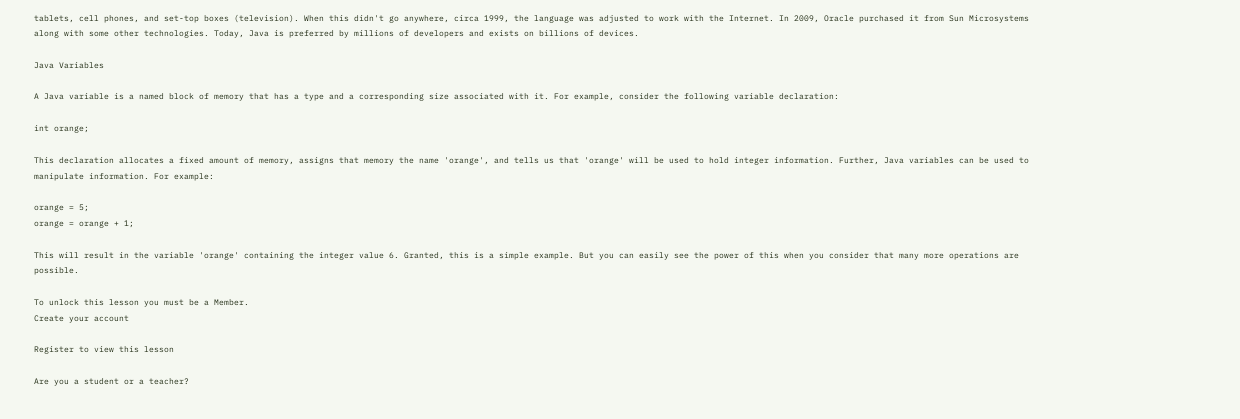tablets, cell phones, and set-top boxes (television). When this didn't go anywhere, circa 1999, the language was adjusted to work with the Internet. In 2009, Oracle purchased it from Sun Microsystems along with some other technologies. Today, Java is preferred by millions of developers and exists on billions of devices.

Java Variables

A Java variable is a named block of memory that has a type and a corresponding size associated with it. For example, consider the following variable declaration:

int orange;

This declaration allocates a fixed amount of memory, assigns that memory the name 'orange', and tells us that 'orange' will be used to hold integer information. Further, Java variables can be used to manipulate information. For example:

orange = 5;
orange = orange + 1;

This will result in the variable 'orange' containing the integer value 6. Granted, this is a simple example. But you can easily see the power of this when you consider that many more operations are possible.

To unlock this lesson you must be a Member.
Create your account

Register to view this lesson

Are you a student or a teacher?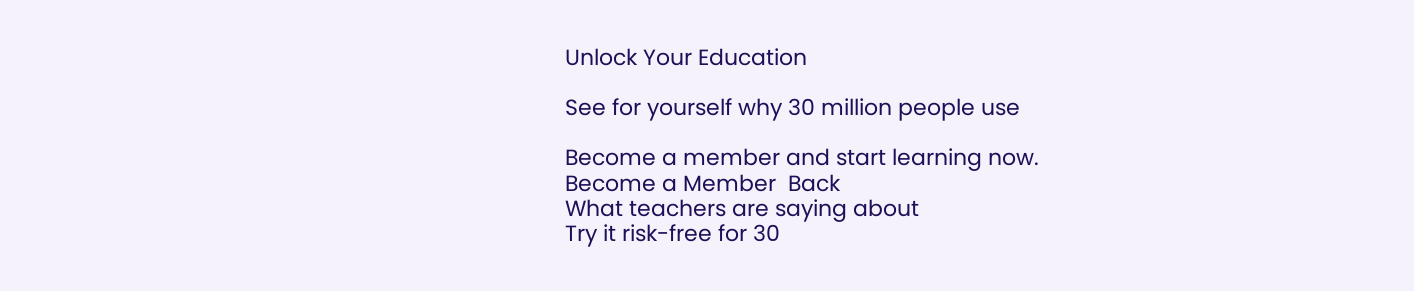Unlock Your Education

See for yourself why 30 million people use

Become a member and start learning now.
Become a Member  Back
What teachers are saying about
Try it risk-free for 30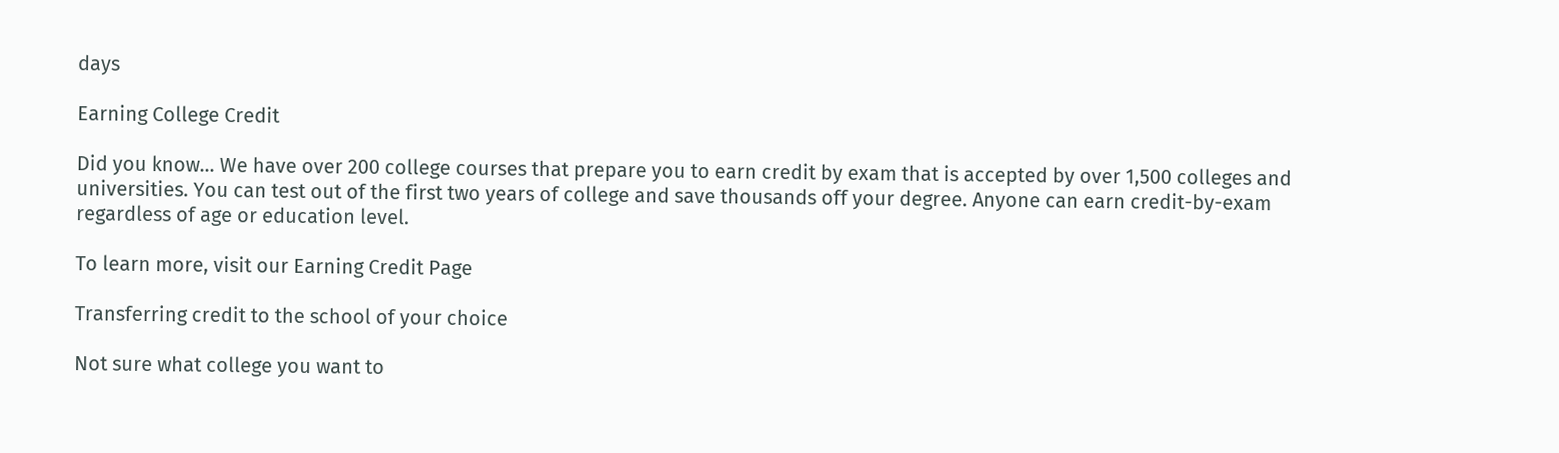days

Earning College Credit

Did you know… We have over 200 college courses that prepare you to earn credit by exam that is accepted by over 1,500 colleges and universities. You can test out of the first two years of college and save thousands off your degree. Anyone can earn credit-by-exam regardless of age or education level.

To learn more, visit our Earning Credit Page

Transferring credit to the school of your choice

Not sure what college you want to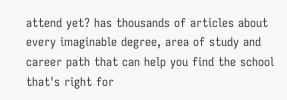attend yet? has thousands of articles about every imaginable degree, area of study and career path that can help you find the school that's right for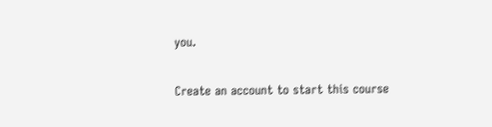you.

Create an account to start this course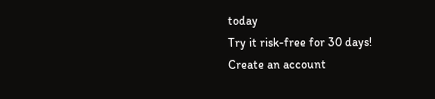today
Try it risk-free for 30 days!
Create an account